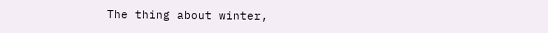The thing about winter,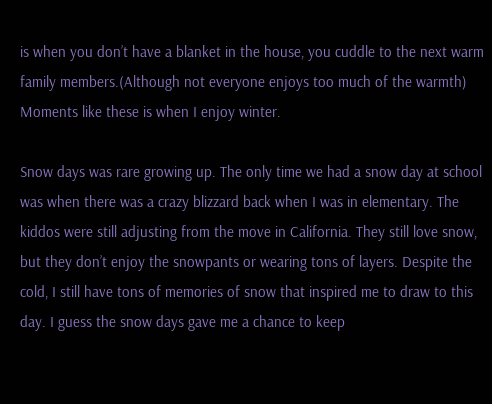is when you don’t have a blanket in the house, you cuddle to the next warm family members.(Although not everyone enjoys too much of the warmth) Moments like these is when I enjoy winter.

Snow days was rare growing up. The only time we had a snow day at school was when there was a crazy blizzard back when I was in elementary. The kiddos were still adjusting from the move in California. They still love snow, but they don’t enjoy the snowpants or wearing tons of layers. Despite the cold, I still have tons of memories of snow that inspired me to draw to this day. I guess the snow days gave me a chance to keep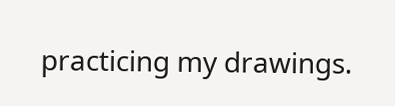practicing my drawings.